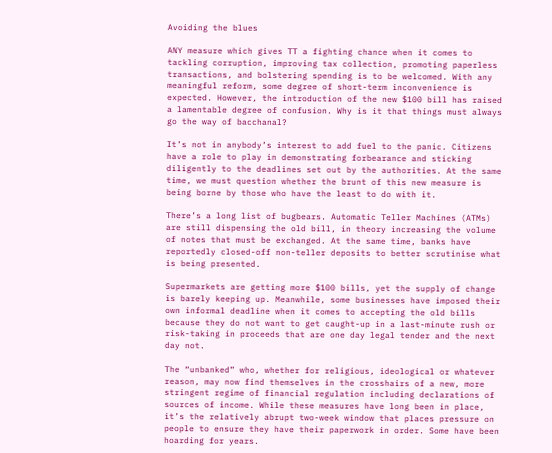Avoiding the blues

ANY measure which gives TT a fighting chance when it comes to tackling corruption, improving tax collection, promoting paperless transactions, and bolstering spending is to be welcomed. With any meaningful reform, some degree of short-term inconvenience is expected. However, the introduction of the new $100 bill has raised a lamentable degree of confusion. Why is it that things must always go the way of bacchanal?

It’s not in anybody’s interest to add fuel to the panic. Citizens have a role to play in demonstrating forbearance and sticking diligently to the deadlines set out by the authorities. At the same time, we must question whether the brunt of this new measure is being borne by those who have the least to do with it.

There’s a long list of bugbears. Automatic Teller Machines (ATMs) are still dispensing the old bill, in theory increasing the volume of notes that must be exchanged. At the same time, banks have reportedly closed-off non-teller deposits to better scrutinise what is being presented.

Supermarkets are getting more $100 bills, yet the supply of change is barely keeping up. Meanwhile, some businesses have imposed their own informal deadline when it comes to accepting the old bills because they do not want to get caught-up in a last-minute rush or risk-taking in proceeds that are one day legal tender and the next day not.

The “unbanked” who, whether for religious, ideological or whatever reason, may now find themselves in the crosshairs of a new, more stringent regime of financial regulation including declarations of sources of income. While these measures have long been in place, it’s the relatively abrupt two-week window that places pressure on people to ensure they have their paperwork in order. Some have been hoarding for years.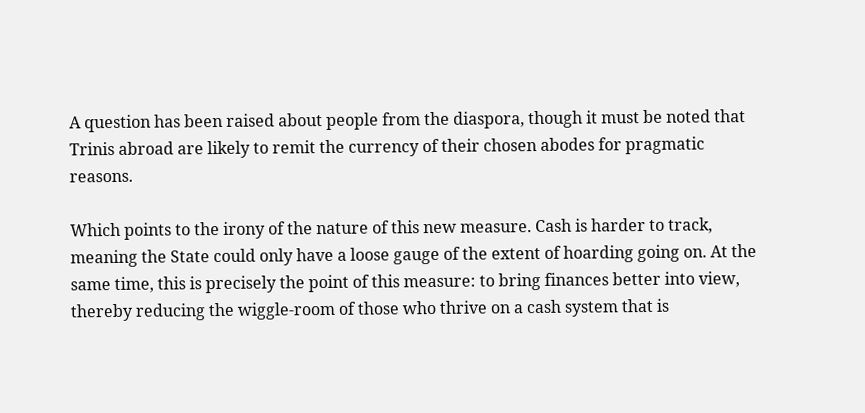A question has been raised about people from the diaspora, though it must be noted that Trinis abroad are likely to remit the currency of their chosen abodes for pragmatic reasons.

Which points to the irony of the nature of this new measure. Cash is harder to track, meaning the State could only have a loose gauge of the extent of hoarding going on. At the same time, this is precisely the point of this measure: to bring finances better into view, thereby reducing the wiggle-room of those who thrive on a cash system that is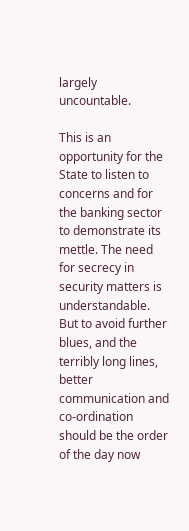largely uncountable.

This is an opportunity for the State to listen to concerns and for the banking sector to demonstrate its mettle. The need for secrecy in security matters is understandable. But to avoid further blues, and the terribly long lines, better communication and co-ordination should be the order of the day now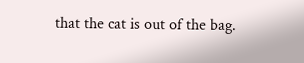that the cat is out of the bag.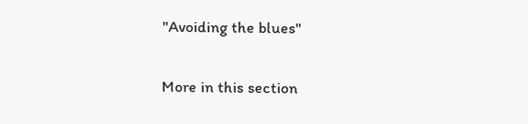"Avoiding the blues"

More in this section